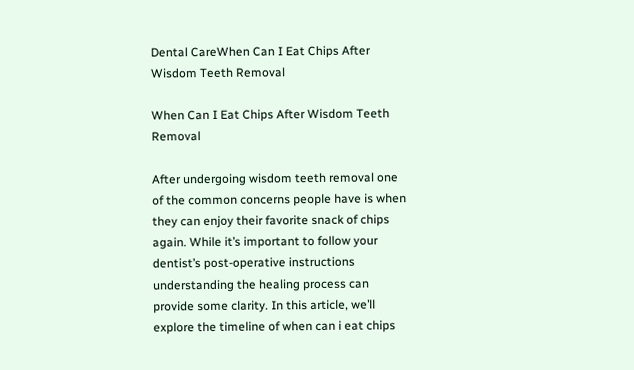Dental CareWhen Can I Eat Chips After Wisdom Teeth Removal

When Can I Eat Chips After Wisdom Teeth Removal

After undergoing wisdom teeth removal one of the common concerns people have is when they can enjoy their favorite snack of chips again. While it’s important to follow your dentist’s post-operative instructions understanding the healing process can provide some clarity. In this article, we’ll explore the timeline of when can i eat chips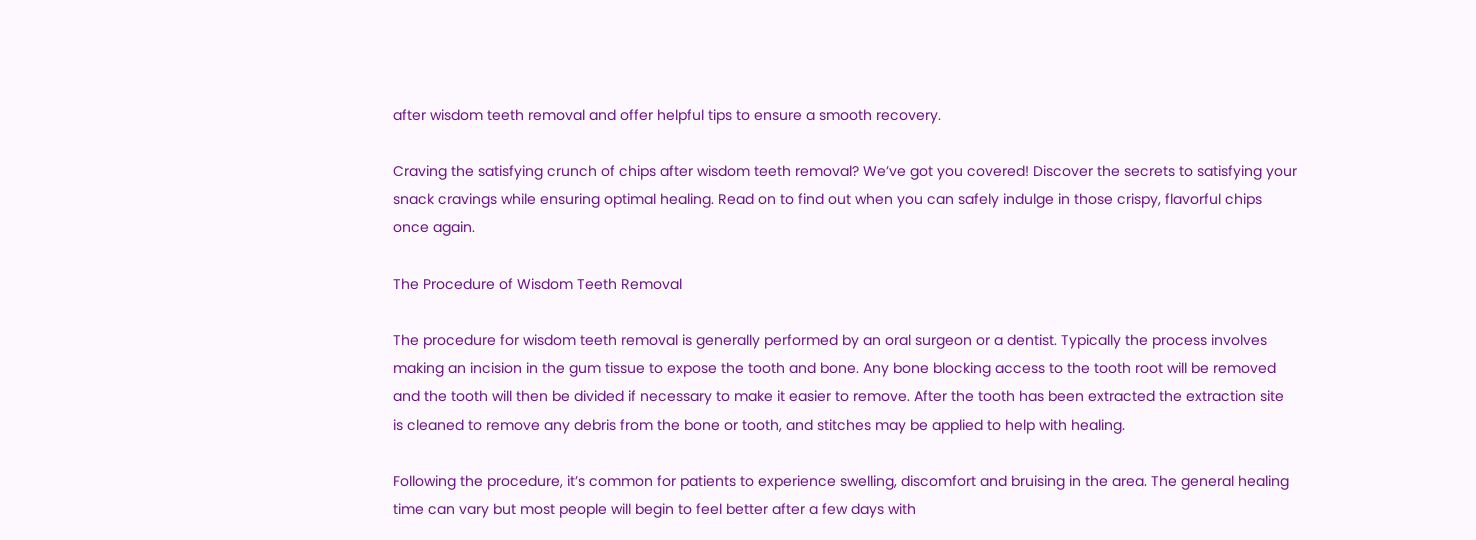after wisdom teeth removal and offer helpful tips to ensure a smooth recovery.

Craving the satisfying crunch of chips after wisdom teeth removal? We’ve got you covered! Discover the secrets to satisfying your snack cravings while ensuring optimal healing. Read on to find out when you can safely indulge in those crispy, flavorful chips once again.

The Procedure of Wisdom Teeth Removal

The procedure for wisdom teeth removal is generally performed by an oral surgeon or a dentist. Typically the process involves making an incision in the gum tissue to expose the tooth and bone. Any bone blocking access to the tooth root will be removed and the tooth will then be divided if necessary to make it easier to remove. After the tooth has been extracted the extraction site is cleaned to remove any debris from the bone or tooth, and stitches may be applied to help with healing.

Following the procedure, it’s common for patients to experience swelling, discomfort and bruising in the area. The general healing time can vary but most people will begin to feel better after a few days with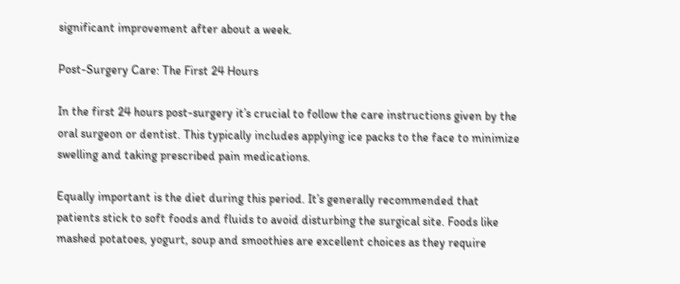significant improvement after about a week.

Post-Surgery Care: The First 24 Hours

In the first 24 hours post-surgery it’s crucial to follow the care instructions given by the oral surgeon or dentist. This typically includes applying ice packs to the face to minimize swelling and taking prescribed pain medications.

Equally important is the diet during this period. It’s generally recommended that patients stick to soft foods and fluids to avoid disturbing the surgical site. Foods like mashed potatoes, yogurt, soup and smoothies are excellent choices as they require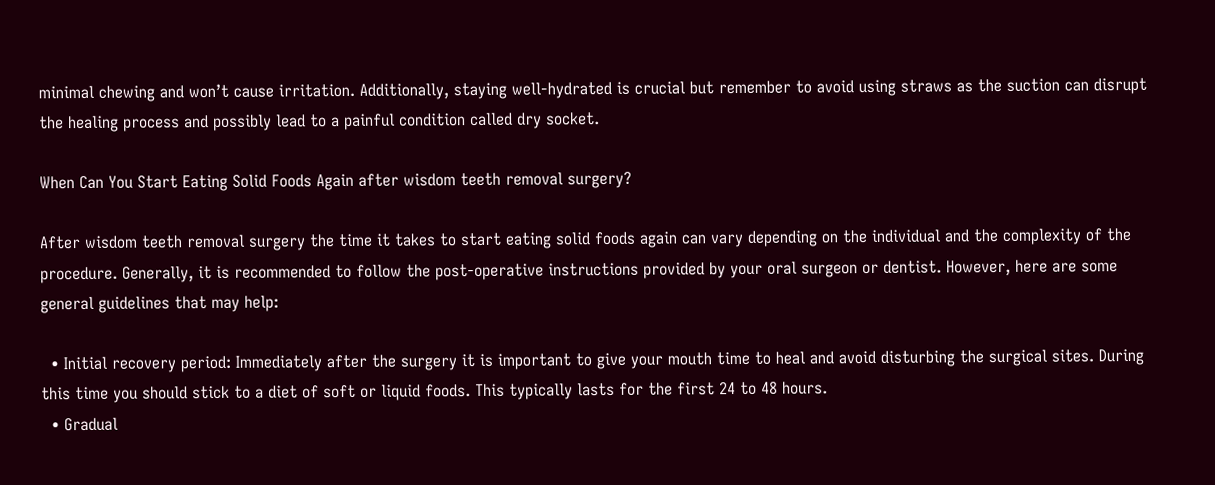minimal chewing and won’t cause irritation. Additionally, staying well-hydrated is crucial but remember to avoid using straws as the suction can disrupt the healing process and possibly lead to a painful condition called dry socket.

When Can You Start Eating Solid Foods Again after wisdom teeth removal surgery?

After wisdom teeth removal surgery the time it takes to start eating solid foods again can vary depending on the individual and the complexity of the procedure. Generally, it is recommended to follow the post-operative instructions provided by your oral surgeon or dentist. However, here are some general guidelines that may help:

  • Initial recovery period: Immediately after the surgery it is important to give your mouth time to heal and avoid disturbing the surgical sites. During this time you should stick to a diet of soft or liquid foods. This typically lasts for the first 24 to 48 hours.
  • Gradual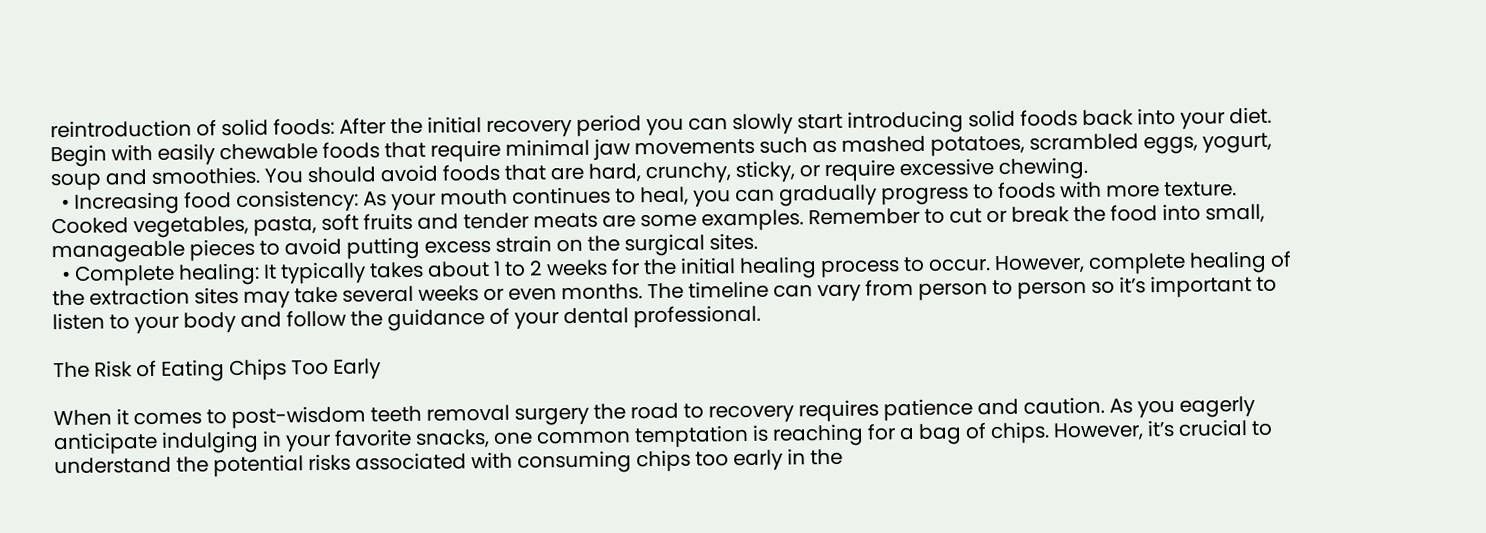reintroduction of solid foods: After the initial recovery period you can slowly start introducing solid foods back into your diet. Begin with easily chewable foods that require minimal jaw movements such as mashed potatoes, scrambled eggs, yogurt, soup and smoothies. You should avoid foods that are hard, crunchy, sticky, or require excessive chewing.
  • Increasing food consistency: As your mouth continues to heal, you can gradually progress to foods with more texture. Cooked vegetables, pasta, soft fruits and tender meats are some examples. Remember to cut or break the food into small, manageable pieces to avoid putting excess strain on the surgical sites.
  • Complete healing: It typically takes about 1 to 2 weeks for the initial healing process to occur. However, complete healing of the extraction sites may take several weeks or even months. The timeline can vary from person to person so it’s important to listen to your body and follow the guidance of your dental professional.

The Risk of Eating Chips Too Early

When it comes to post-wisdom teeth removal surgery the road to recovery requires patience and caution. As you eagerly anticipate indulging in your favorite snacks, one common temptation is reaching for a bag of chips. However, it’s crucial to understand the potential risks associated with consuming chips too early in the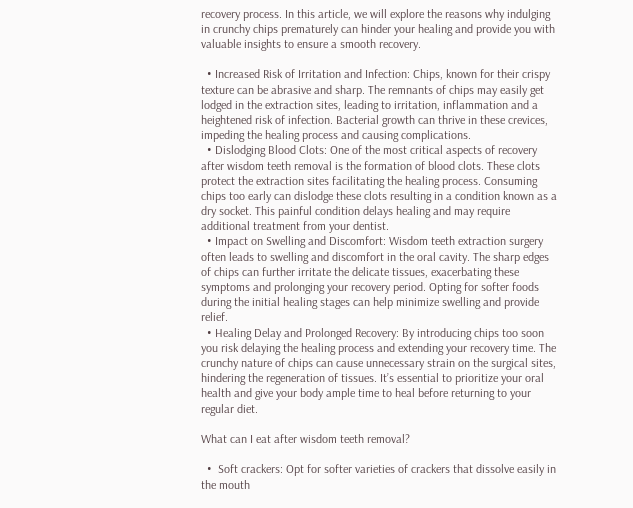recovery process. In this article, we will explore the reasons why indulging in crunchy chips prematurely can hinder your healing and provide you with valuable insights to ensure a smooth recovery.

  • Increased Risk of Irritation and Infection: Chips, known for their crispy texture can be abrasive and sharp. The remnants of chips may easily get lodged in the extraction sites, leading to irritation, inflammation and a heightened risk of infection. Bacterial growth can thrive in these crevices, impeding the healing process and causing complications.
  • Dislodging Blood Clots: One of the most critical aspects of recovery after wisdom teeth removal is the formation of blood clots. These clots protect the extraction sites facilitating the healing process. Consuming chips too early can dislodge these clots resulting in a condition known as a dry socket. This painful condition delays healing and may require additional treatment from your dentist.
  • Impact on Swelling and Discomfort: Wisdom teeth extraction surgery often leads to swelling and discomfort in the oral cavity. The sharp edges of chips can further irritate the delicate tissues, exacerbating these symptoms and prolonging your recovery period. Opting for softer foods during the initial healing stages can help minimize swelling and provide relief.
  • Healing Delay and Prolonged Recovery: By introducing chips too soon you risk delaying the healing process and extending your recovery time. The crunchy nature of chips can cause unnecessary strain on the surgical sites, hindering the regeneration of tissues. It’s essential to prioritize your oral health and give your body ample time to heal before returning to your regular diet.

What can I eat after wisdom teeth removal?

  •  Soft crackers: Opt for softer varieties of crackers that dissolve easily in the mouth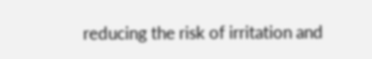reducing the risk of irritation and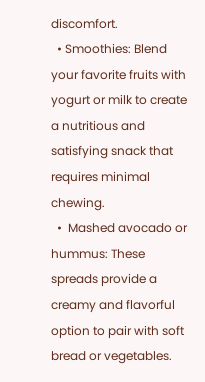discomfort.
  • Smoothies: Blend your favorite fruits with yogurt or milk to create a nutritious and satisfying snack that requires minimal chewing.
  •  Mashed avocado or hummus: These spreads provide a creamy and flavorful option to pair with soft bread or vegetables.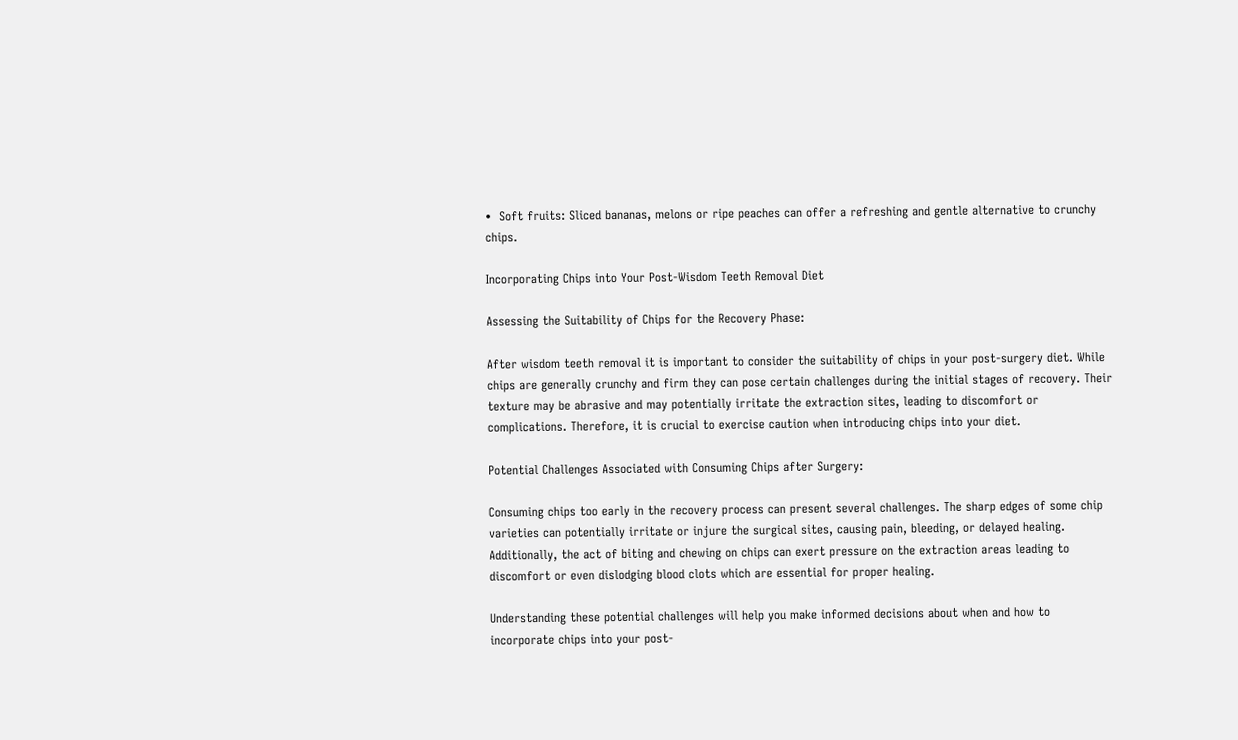•  Soft fruits: Sliced bananas, melons or ripe peaches can offer a refreshing and gentle alternative to crunchy chips.

Incorporating Chips into Your Post-Wisdom Teeth Removal Diet

Assessing the Suitability of Chips for the Recovery Phase:

After wisdom teeth removal it is important to consider the suitability of chips in your post-surgery diet. While chips are generally crunchy and firm they can pose certain challenges during the initial stages of recovery. Their texture may be abrasive and may potentially irritate the extraction sites, leading to discomfort or complications. Therefore, it is crucial to exercise caution when introducing chips into your diet.

Potential Challenges Associated with Consuming Chips after Surgery:

Consuming chips too early in the recovery process can present several challenges. The sharp edges of some chip varieties can potentially irritate or injure the surgical sites, causing pain, bleeding, or delayed healing. Additionally, the act of biting and chewing on chips can exert pressure on the extraction areas leading to discomfort or even dislodging blood clots which are essential for proper healing.

Understanding these potential challenges will help you make informed decisions about when and how to incorporate chips into your post-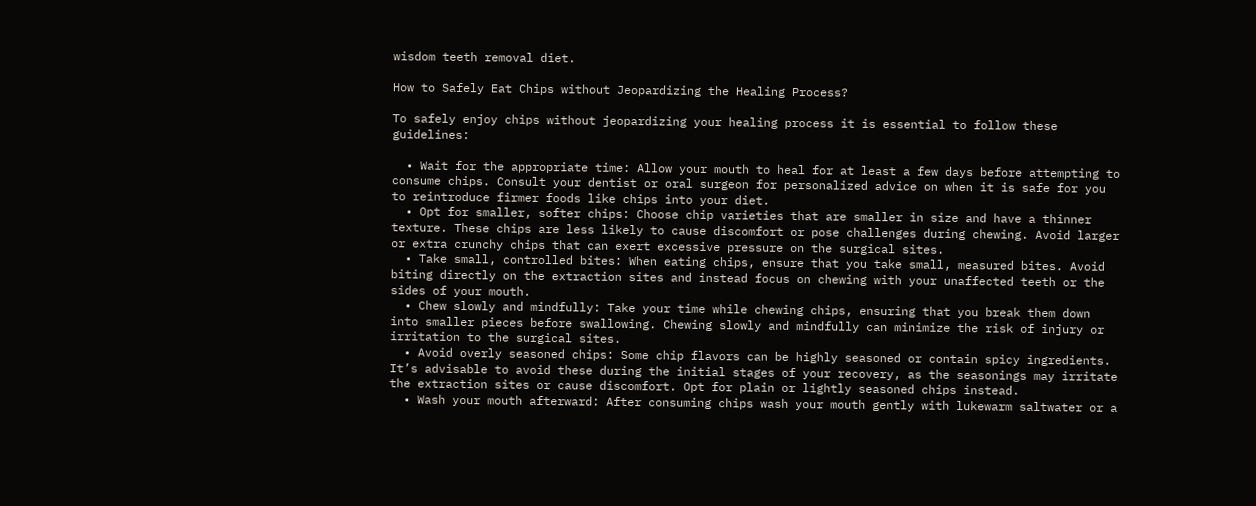wisdom teeth removal diet.

How to Safely Eat Chips without Jeopardizing the Healing Process?

To safely enjoy chips without jeopardizing your healing process it is essential to follow these guidelines:

  • Wait for the appropriate time: Allow your mouth to heal for at least a few days before attempting to consume chips. Consult your dentist or oral surgeon for personalized advice on when it is safe for you to reintroduce firmer foods like chips into your diet.
  • Opt for smaller, softer chips: Choose chip varieties that are smaller in size and have a thinner texture. These chips are less likely to cause discomfort or pose challenges during chewing. Avoid larger or extra crunchy chips that can exert excessive pressure on the surgical sites.
  • Take small, controlled bites: When eating chips, ensure that you take small, measured bites. Avoid biting directly on the extraction sites and instead focus on chewing with your unaffected teeth or the sides of your mouth.
  • Chew slowly and mindfully: Take your time while chewing chips, ensuring that you break them down into smaller pieces before swallowing. Chewing slowly and mindfully can minimize the risk of injury or irritation to the surgical sites.
  • Avoid overly seasoned chips: Some chip flavors can be highly seasoned or contain spicy ingredients. It’s advisable to avoid these during the initial stages of your recovery, as the seasonings may irritate the extraction sites or cause discomfort. Opt for plain or lightly seasoned chips instead.
  • Wash your mouth afterward: After consuming chips wash your mouth gently with lukewarm saltwater or a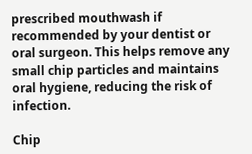prescribed mouthwash if recommended by your dentist or oral surgeon. This helps remove any small chip particles and maintains oral hygiene, reducing the risk of infection.

Chip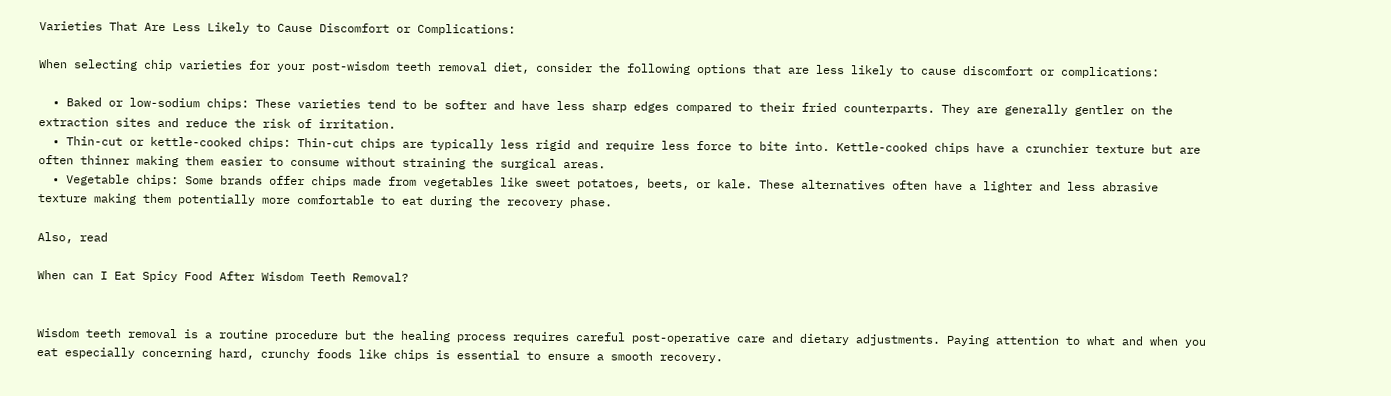Varieties That Are Less Likely to Cause Discomfort or Complications:

When selecting chip varieties for your post-wisdom teeth removal diet, consider the following options that are less likely to cause discomfort or complications:

  • Baked or low-sodium chips: These varieties tend to be softer and have less sharp edges compared to their fried counterparts. They are generally gentler on the extraction sites and reduce the risk of irritation.
  • Thin-cut or kettle-cooked chips: Thin-cut chips are typically less rigid and require less force to bite into. Kettle-cooked chips have a crunchier texture but are often thinner making them easier to consume without straining the surgical areas.
  • Vegetable chips: Some brands offer chips made from vegetables like sweet potatoes, beets, or kale. These alternatives often have a lighter and less abrasive texture making them potentially more comfortable to eat during the recovery phase.

Also, read

When can I Eat Spicy Food After Wisdom Teeth Removal?


Wisdom teeth removal is a routine procedure but the healing process requires careful post-operative care and dietary adjustments. Paying attention to what and when you eat especially concerning hard, crunchy foods like chips is essential to ensure a smooth recovery.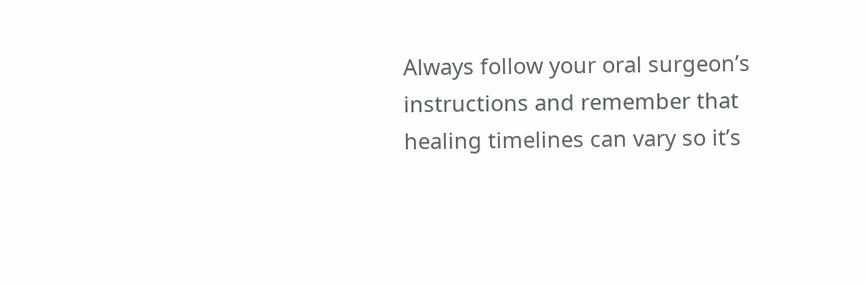Always follow your oral surgeon’s instructions and remember that healing timelines can vary so it’s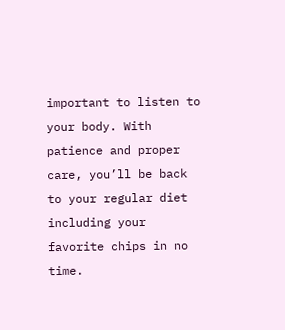important to listen to your body. With patience and proper care, you’ll be back to your regular diet including your favorite chips in no time.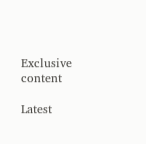Exclusive content

Latest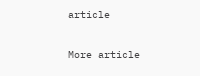article

More article